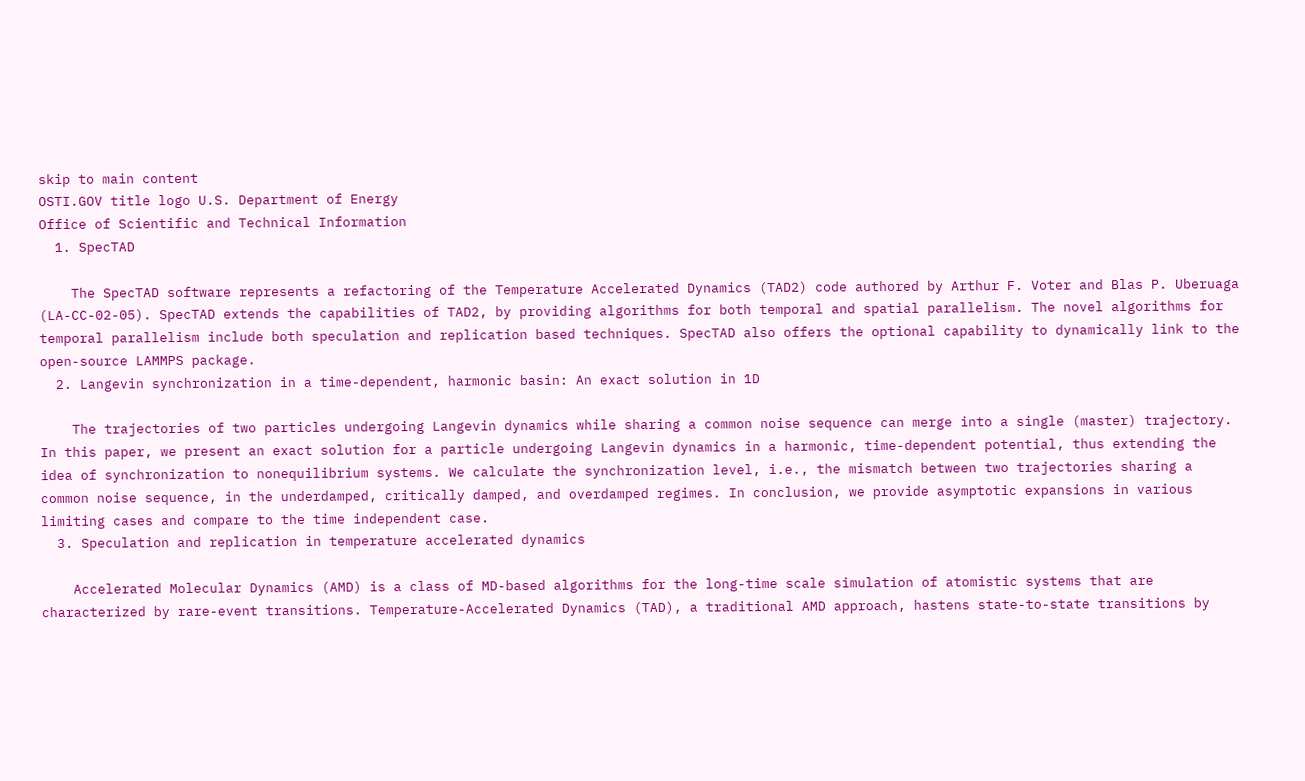skip to main content
OSTI.GOV title logo U.S. Department of Energy
Office of Scientific and Technical Information
  1. SpecTAD

    The SpecTAD software represents a refactoring of the Temperature Accelerated Dynamics (TAD2) code authored by Arthur F. Voter and Blas P. Uberuaga (LA-CC-02-05). SpecTAD extends the capabilities of TAD2, by providing algorithms for both temporal and spatial parallelism. The novel algorithms for temporal parallelism include both speculation and replication based techniques. SpecTAD also offers the optional capability to dynamically link to the open-source LAMMPS package.
  2. Langevin synchronization in a time-dependent, harmonic basin: An exact solution in 1D

    The trajectories of two particles undergoing Langevin dynamics while sharing a common noise sequence can merge into a single (master) trajectory. In this paper, we present an exact solution for a particle undergoing Langevin dynamics in a harmonic, time-dependent potential, thus extending the idea of synchronization to nonequilibrium systems. We calculate the synchronization level, i.e., the mismatch between two trajectories sharing a common noise sequence, in the underdamped, critically damped, and overdamped regimes. In conclusion, we provide asymptotic expansions in various limiting cases and compare to the time independent case.
  3. Speculation and replication in temperature accelerated dynamics

    Accelerated Molecular Dynamics (AMD) is a class of MD-based algorithms for the long-time scale simulation of atomistic systems that are characterized by rare-event transitions. Temperature-Accelerated Dynamics (TAD), a traditional AMD approach, hastens state-to-state transitions by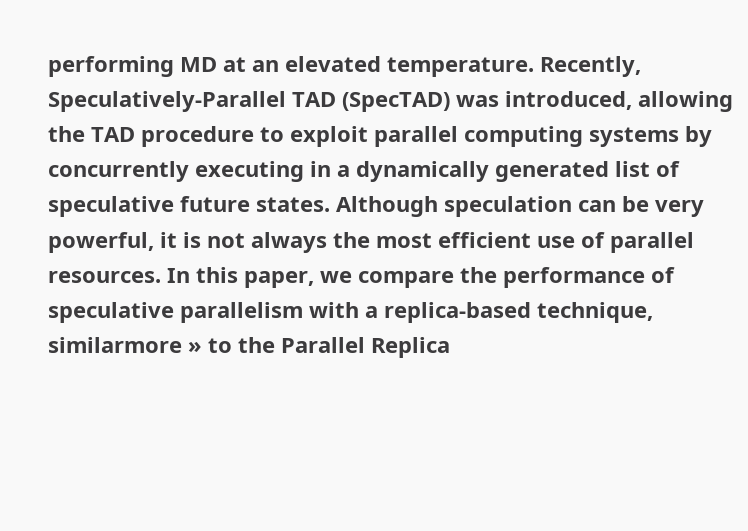performing MD at an elevated temperature. Recently, Speculatively-Parallel TAD (SpecTAD) was introduced, allowing the TAD procedure to exploit parallel computing systems by concurrently executing in a dynamically generated list of speculative future states. Although speculation can be very powerful, it is not always the most efficient use of parallel resources. In this paper, we compare the performance of speculative parallelism with a replica-based technique, similarmore » to the Parallel Replica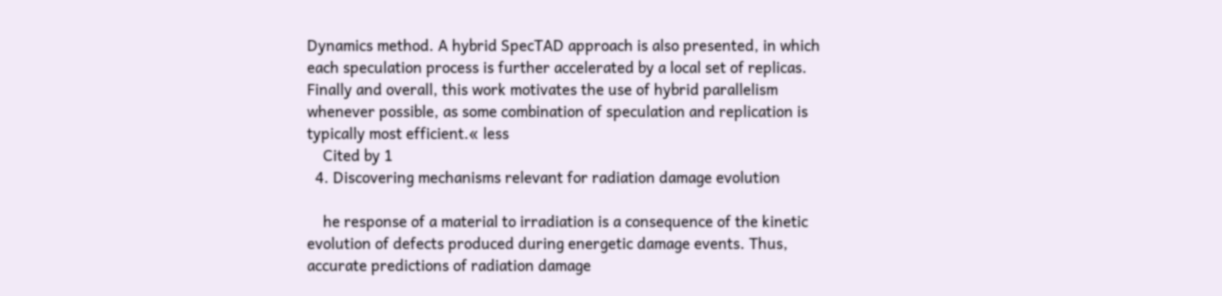Dynamics method. A hybrid SpecTAD approach is also presented, in which each speculation process is further accelerated by a local set of replicas. Finally and overall, this work motivates the use of hybrid parallelism whenever possible, as some combination of speculation and replication is typically most efficient.« less
    Cited by 1
  4. Discovering mechanisms relevant for radiation damage evolution

    he response of a material to irradiation is a consequence of the kinetic evolution of defects produced during energetic damage events. Thus, accurate predictions of radiation damage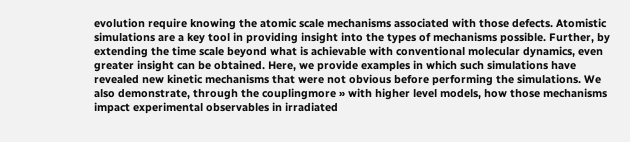evolution require knowing the atomic scale mechanisms associated with those defects. Atomistic simulations are a key tool in providing insight into the types of mechanisms possible. Further, by extending the time scale beyond what is achievable with conventional molecular dynamics, even greater insight can be obtained. Here, we provide examples in which such simulations have revealed new kinetic mechanisms that were not obvious before performing the simulations. We also demonstrate, through the couplingmore » with higher level models, how those mechanisms impact experimental observables in irradiated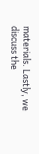materials. Lastly, we discuss the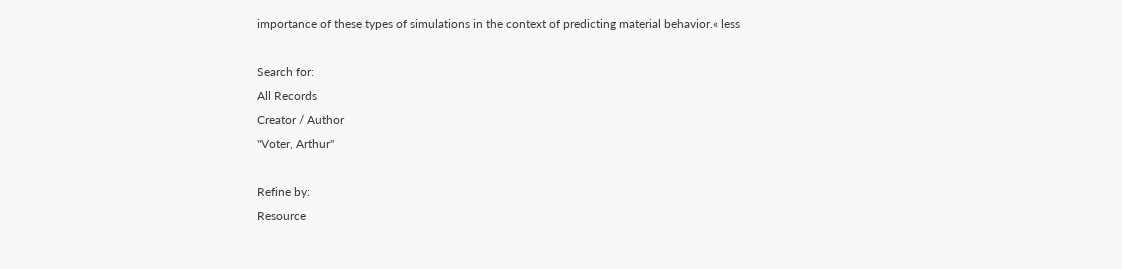importance of these types of simulations in the context of predicting material behavior.« less

Search for:
All Records
Creator / Author
"Voter, Arthur"

Refine by:
Resource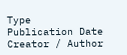Type
Publication Date
Creator / Author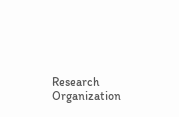Research Organization